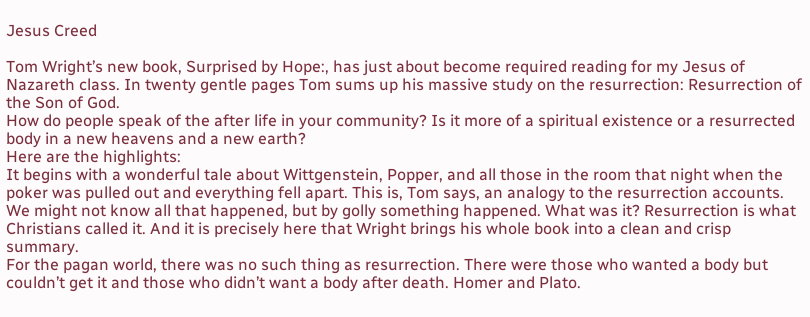Jesus Creed

Tom Wright’s new book, Surprised by Hope:, has just about become required reading for my Jesus of Nazareth class. In twenty gentle pages Tom sums up his massive study on the resurrection: Resurrection of the Son of God.
How do people speak of the after life in your community? Is it more of a spiritual existence or a resurrected body in a new heavens and a new earth?
Here are the highlights:
It begins with a wonderful tale about Wittgenstein, Popper, and all those in the room that night when the poker was pulled out and everything fell apart. This is, Tom says, an analogy to the resurrection accounts. We might not know all that happened, but by golly something happened. What was it? Resurrection is what Christians called it. And it is precisely here that Wright brings his whole book into a clean and crisp summary.
For the pagan world, there was no such thing as resurrection. There were those who wanted a body but couldn’t get it and those who didn’t want a body after death. Homer and Plato.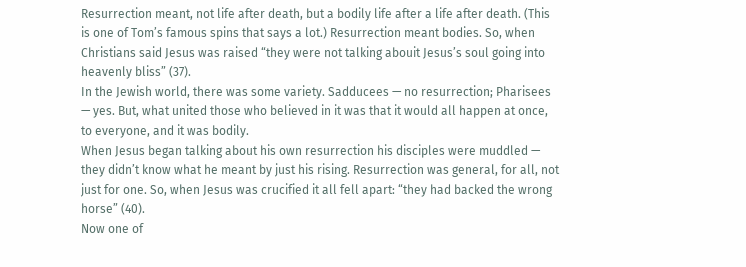Resurrection meant, not life after death, but a bodily life after a life after death. (This is one of Tom’s famous spins that says a lot.) Resurrection meant bodies. So, when Christians said Jesus was raised “they were not talking abouit Jesus’s soul going into heavenly bliss” (37).
In the Jewish world, there was some variety. Sadducees — no resurrection; Pharisees — yes. But, what united those who believed in it was that it would all happen at once, to everyone, and it was bodily.
When Jesus began talking about his own resurrection his disciples were muddled — they didn’t know what he meant by just his rising. Resurrection was general, for all, not just for one. So, when Jesus was crucified it all fell apart: “they had backed the wrong horse” (40).
Now one of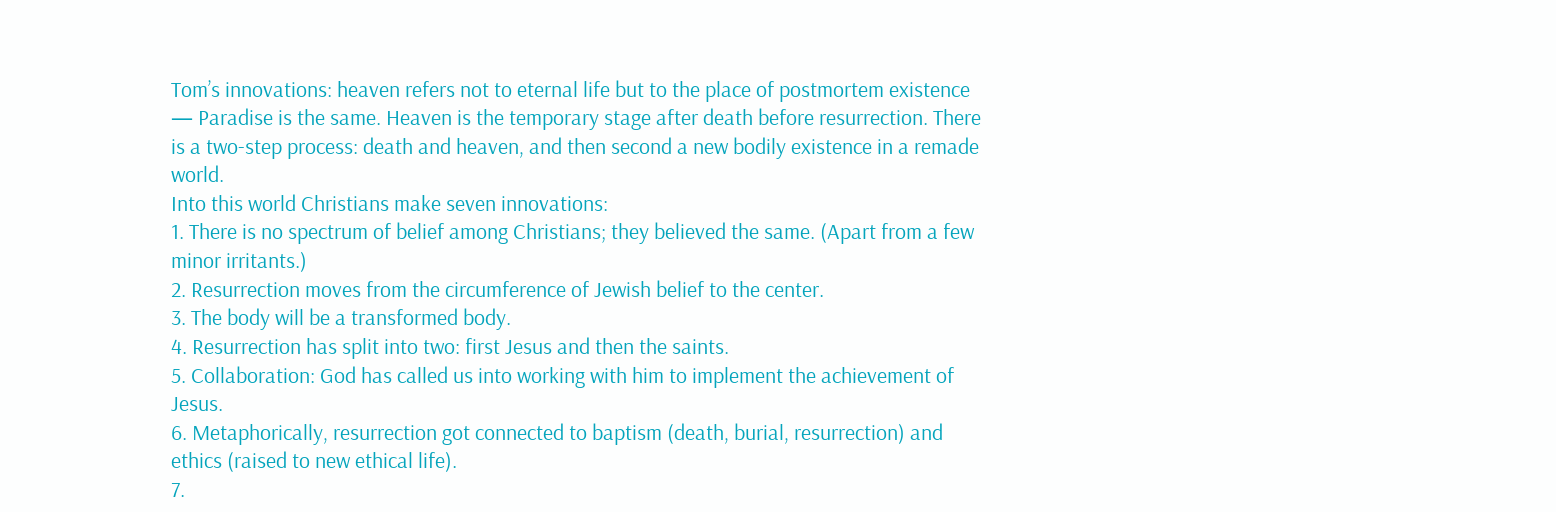Tom’s innovations: heaven refers not to eternal life but to the place of postmortem existence — Paradise is the same. Heaven is the temporary stage after death before resurrection. There is a two-step process: death and heaven, and then second a new bodily existence in a remade world.
Into this world Christians make seven innovations:
1. There is no spectrum of belief among Christians; they believed the same. (Apart from a few minor irritants.)
2. Resurrection moves from the circumference of Jewish belief to the center.
3. The body will be a transformed body.
4. Resurrection has split into two: first Jesus and then the saints.
5. Collaboration: God has called us into working with him to implement the achievement of Jesus.
6. Metaphorically, resurrection got connected to baptism (death, burial, resurrection) and ethics (raised to new ethical life).
7.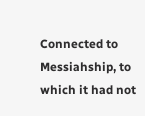Connected to Messiahship, to which it had not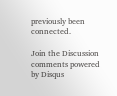previously been connected.

Join the Discussion
comments powered by Disqus